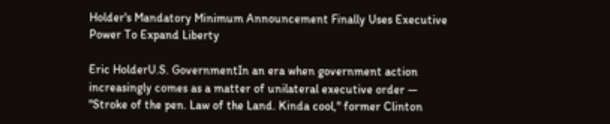Holder's Mandatory Minimum Announcement Finally Uses Executive Power To Expand Liberty

Eric HolderU.S. GovernmentIn an era when government action increasingly comes as a matter of unilateral executive order — "Stroke of the pen. Law of the Land. Kinda cool," former Clinton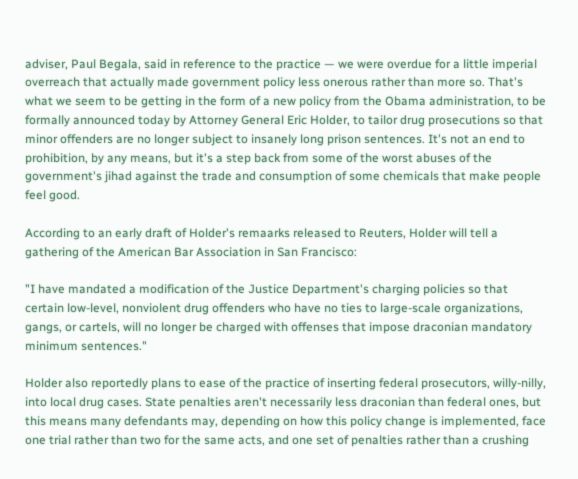adviser, Paul Begala, said in reference to the practice — we were overdue for a little imperial overreach that actually made government policy less onerous rather than more so. That's what we seem to be getting in the form of a new policy from the Obama administration, to be formally announced today by Attorney General Eric Holder, to tailor drug prosecutions so that minor offenders are no longer subject to insanely long prison sentences. It's not an end to prohibition, by any means, but it's a step back from some of the worst abuses of the government's jihad against the trade and consumption of some chemicals that make people feel good.

According to an early draft of Holder's remaarks released to Reuters, Holder will tell a gathering of the American Bar Association in San Francisco:

"I have mandated a modification of the Justice Department's charging policies so that certain low-level, nonviolent drug offenders who have no ties to large-scale organizations, gangs, or cartels, will no longer be charged with offenses that impose draconian mandatory minimum sentences."

Holder also reportedly plans to ease of the practice of inserting federal prosecutors, willy-nilly, into local drug cases. State penalties aren't necessarily less draconian than federal ones, but this means many defendants may, depending on how this policy change is implemented, face one trial rather than two for the same acts, and one set of penalties rather than a crushing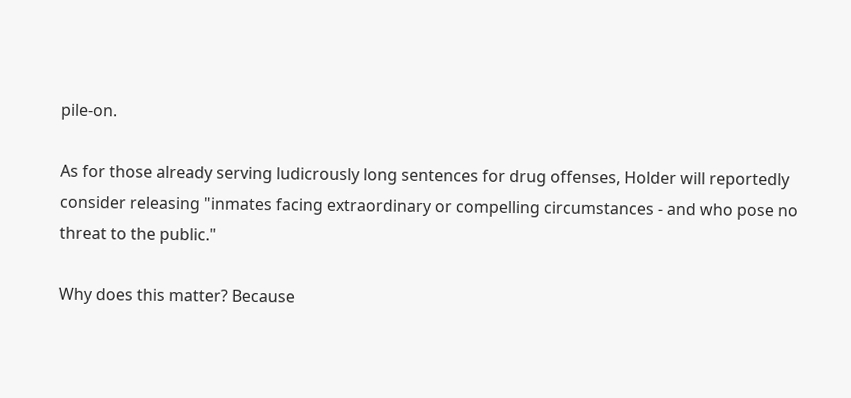pile-on.

As for those already serving ludicrously long sentences for drug offenses, Holder will reportedly consider releasing "inmates facing extraordinary or compelling circumstances - and who pose no threat to the public."

Why does this matter? Because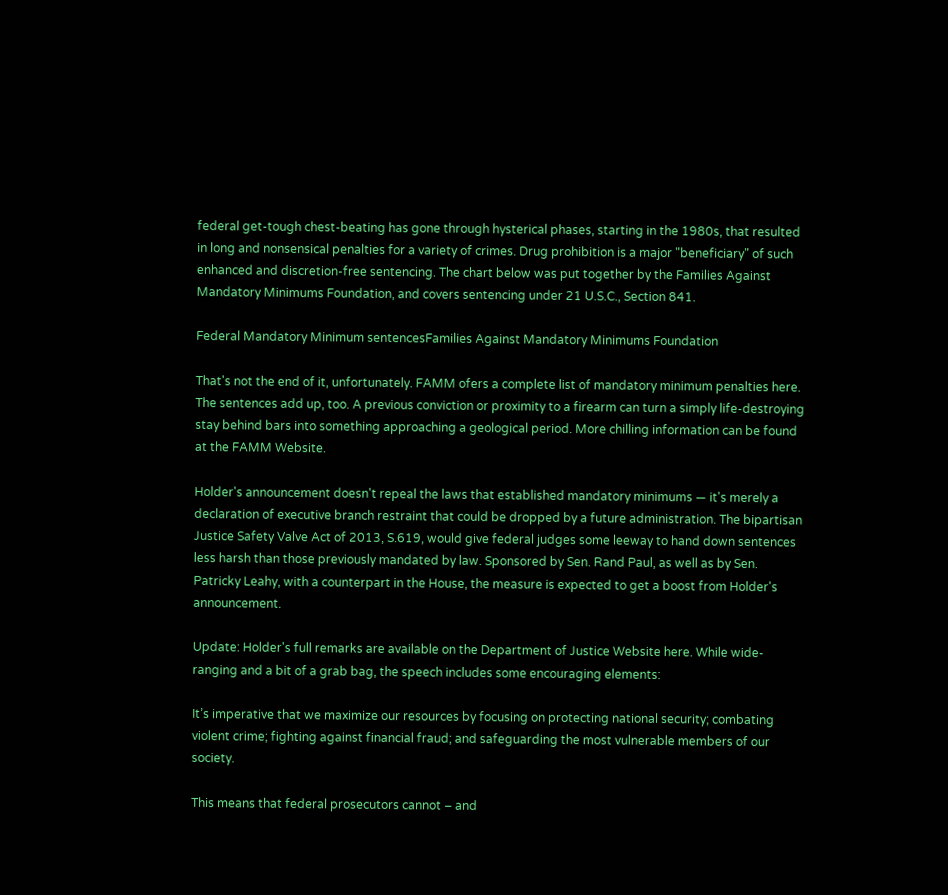federal get-tough chest-beating has gone through hysterical phases, starting in the 1980s, that resulted in long and nonsensical penalties for a variety of crimes. Drug prohibition is a major "beneficiary" of such enhanced and discretion-free sentencing. The chart below was put together by the Families Against Mandatory Minimums Foundation, and covers sentencing under 21 U.S.C., Section 841.

Federal Mandatory Minimum sentencesFamilies Against Mandatory Minimums Foundation

That's not the end of it, unfortunately. FAMM ofers a complete list of mandatory minimum penalties here. The sentences add up, too. A previous conviction or proximity to a firearm can turn a simply life-destroying stay behind bars into something approaching a geological period. More chilling information can be found at the FAMM Website.

Holder's announcement doesn't repeal the laws that established mandatory minimums — it's merely a declaration of executive branch restraint that could be dropped by a future administration. The bipartisan Justice Safety Valve Act of 2013, S.619, would give federal judges some leeway to hand down sentences less harsh than those previously mandated by law. Sponsored by Sen. Rand Paul, as well as by Sen. Patricky Leahy, with a counterpart in the House, the measure is expected to get a boost from Holder's announcement.

Update: Holder's full remarks are available on the Department of Justice Website here. While wide-ranging and a bit of a grab bag, the speech includes some encouraging elements:

It’s imperative that we maximize our resources by focusing on protecting national security; combating violent crime; fighting against financial fraud; and safeguarding the most vulnerable members of our society.

This means that federal prosecutors cannot – and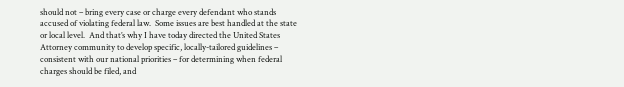should not – bring every case or charge every defendant who stands accused of violating federal law.  Some issues are best handled at the state or local level.  And that’s why I have today directed the United States Attorney community to develop specific, locally-tailored guidelines – consistent with our national priorities – for determining when federal charges should be filed, and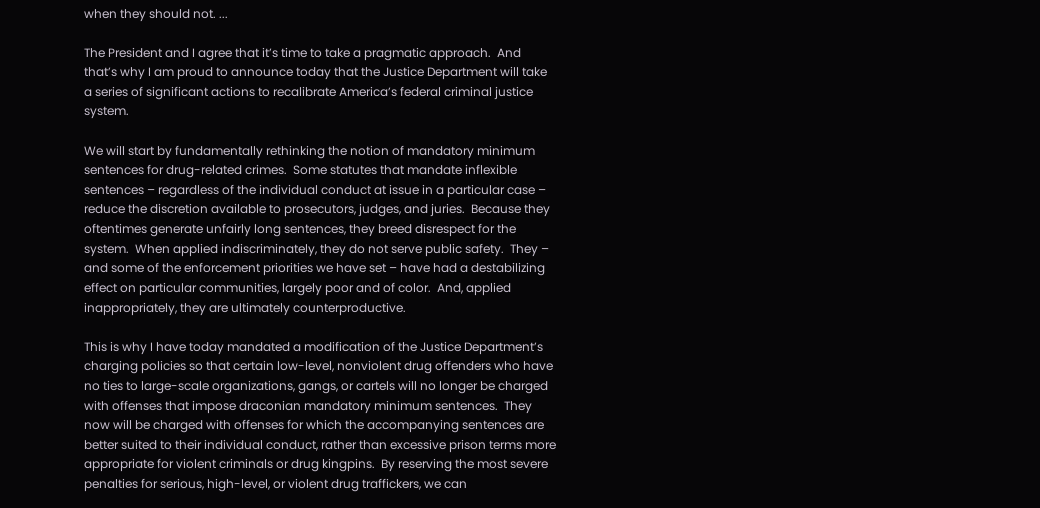when they should not. ...

The President and I agree that it’s time to take a pragmatic approach.  And that’s why I am proud to announce today that the Justice Department will take a series of significant actions to recalibrate America’s federal criminal justice system.

We will start by fundamentally rethinking the notion of mandatory minimum sentences for drug-related crimes.  Some statutes that mandate inflexible sentences – regardless of the individual conduct at issue in a particular case – reduce the discretion available to prosecutors, judges, and juries.  Because they oftentimes generate unfairly long sentences, they breed disrespect for the system.  When applied indiscriminately, they do not serve public safety.  They – and some of the enforcement priorities we have set – have had a destabilizing effect on particular communities, largely poor and of color.  And, applied inappropriately, they are ultimately counterproductive.

This is why I have today mandated a modification of the Justice Department’s charging policies so that certain low-level, nonviolent drug offenders who have no ties to large-scale organizations, gangs, or cartels will no longer be charged with offenses that impose draconian mandatory minimum sentences.  They now will be charged with offenses for which the accompanying sentences are better suited to their individual conduct, rather than excessive prison terms more appropriate for violent criminals or drug kingpins.  By reserving the most severe penalties for serious, high-level, or violent drug traffickers, we can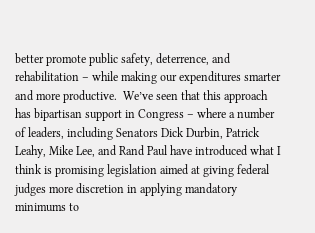better promote public safety, deterrence, and rehabilitation – while making our expenditures smarter and more productive.  We’ve seen that this approach has bipartisan support in Congress – where a number of leaders, including Senators Dick Durbin, Patrick Leahy, Mike Lee, and Rand Paul have introduced what I think is promising legislation aimed at giving federal judges more discretion in applying mandatory minimums to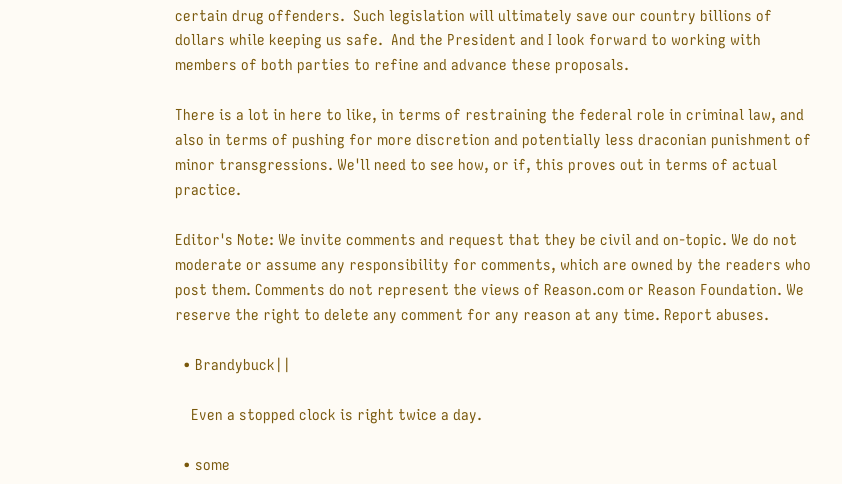certain drug offenders.  Such legislation will ultimately save our country billions of dollars while keeping us safe.  And the President and I look forward to working with members of both parties to refine and advance these proposals.

There is a lot in here to like, in terms of restraining the federal role in criminal law, and also in terms of pushing for more discretion and potentially less draconian punishment of minor transgressions. We'll need to see how, or if, this proves out in terms of actual practice.

Editor's Note: We invite comments and request that they be civil and on-topic. We do not moderate or assume any responsibility for comments, which are owned by the readers who post them. Comments do not represent the views of Reason.com or Reason Foundation. We reserve the right to delete any comment for any reason at any time. Report abuses.

  • Brandybuck||

    Even a stopped clock is right twice a day.

  • some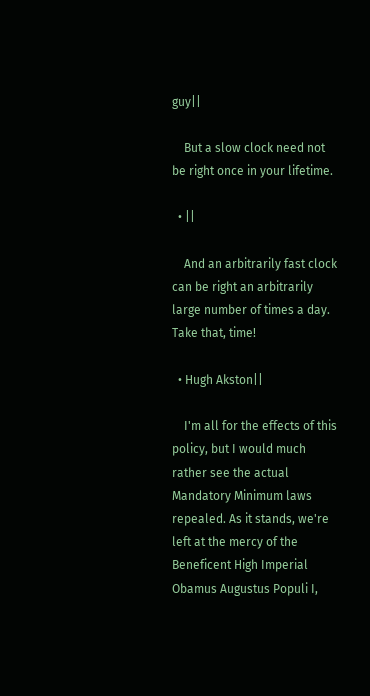guy||

    But a slow clock need not be right once in your lifetime.

  • ||

    And an arbitrarily fast clock can be right an arbitrarily large number of times a day. Take that, time!

  • Hugh Akston||

    I'm all for the effects of this policy, but I would much rather see the actual Mandatory Minimum laws repealed. As it stands, we're left at the mercy of the Beneficent High Imperial Obamus Augustus Populi I,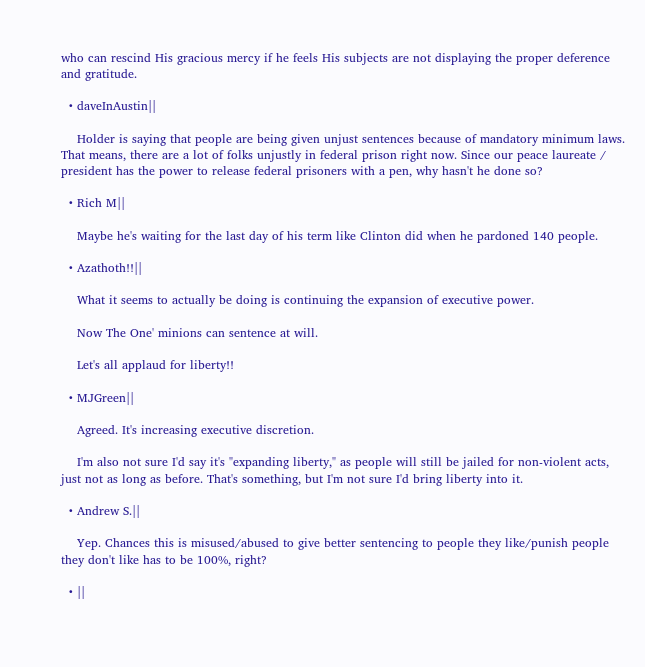who can rescind His gracious mercy if he feels His subjects are not displaying the proper deference and gratitude.

  • daveInAustin||

    Holder is saying that people are being given unjust sentences because of mandatory minimum laws. That means, there are a lot of folks unjustly in federal prison right now. Since our peace laureate / president has the power to release federal prisoners with a pen, why hasn't he done so?

  • Rich M||

    Maybe he's waiting for the last day of his term like Clinton did when he pardoned 140 people.

  • Azathoth!!||

    What it seems to actually be doing is continuing the expansion of executive power.

    Now The One' minions can sentence at will.

    Let's all applaud for liberty!!

  • MJGreen||

    Agreed. It's increasing executive discretion.

    I'm also not sure I'd say it's "expanding liberty," as people will still be jailed for non-violent acts, just not as long as before. That's something, but I'm not sure I'd bring liberty into it.

  • Andrew S.||

    Yep. Chances this is misused/abused to give better sentencing to people they like/punish people they don't like has to be 100%, right?

  • ||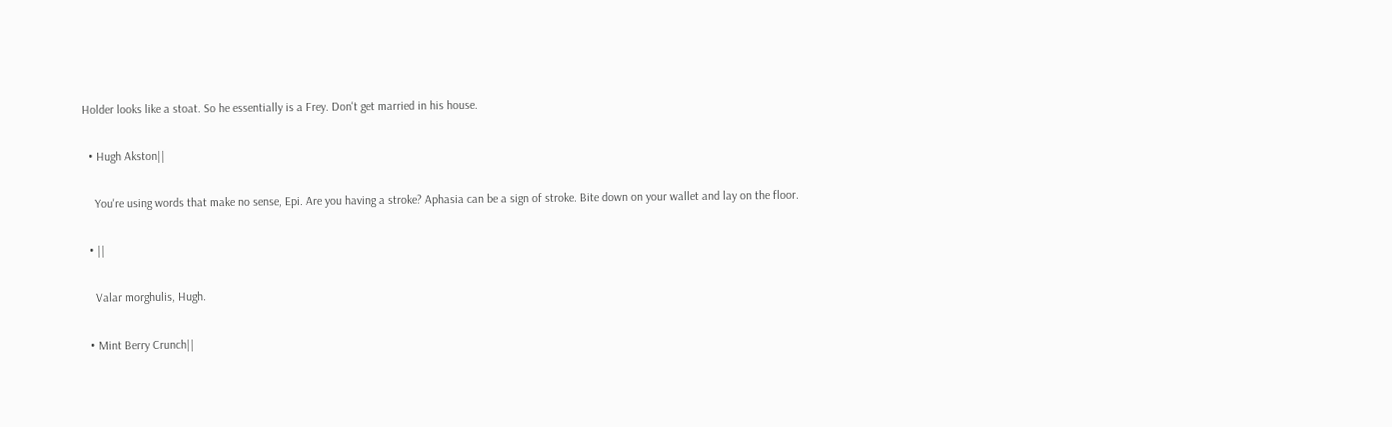Holder looks like a stoat. So he essentially is a Frey. Don't get married in his house.

  • Hugh Akston||

    You're using words that make no sense, Epi. Are you having a stroke? Aphasia can be a sign of stroke. Bite down on your wallet and lay on the floor.

  • ||

    Valar morghulis, Hugh.

  • Mint Berry Crunch||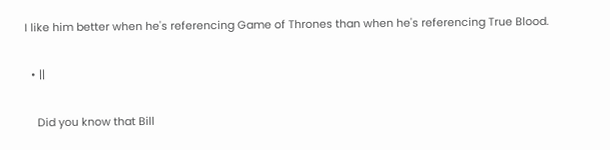I like him better when he's referencing Game of Thrones than when he's referencing True Blood.

  • ||

    Did you know that Bill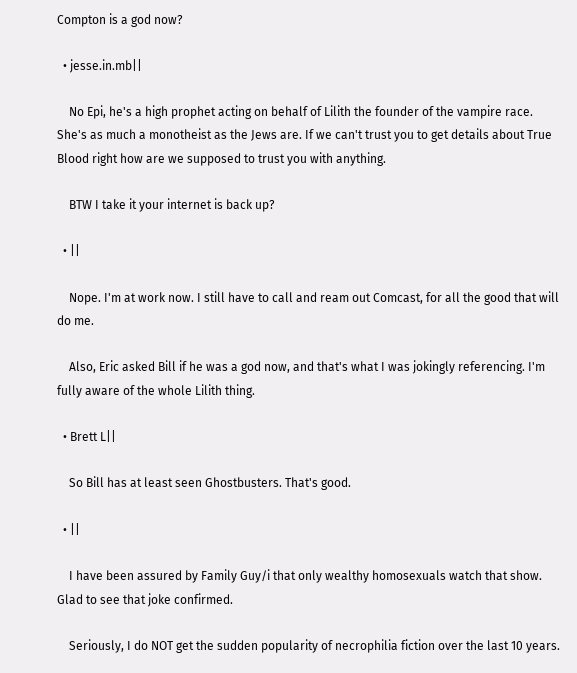Compton is a god now?

  • jesse.in.mb||

    No Epi, he's a high prophet acting on behalf of Lilith the founder of the vampire race. She's as much a monotheist as the Jews are. If we can't trust you to get details about True Blood right how are we supposed to trust you with anything.

    BTW I take it your internet is back up?

  • ||

    Nope. I'm at work now. I still have to call and ream out Comcast, for all the good that will do me.

    Also, Eric asked Bill if he was a god now, and that's what I was jokingly referencing. I'm fully aware of the whole Lilith thing.

  • Brett L||

    So Bill has at least seen Ghostbusters. That's good.

  • ||

    I have been assured by Family Guy/i that only wealthy homosexuals watch that show. Glad to see that joke confirmed.

    Seriously, I do NOT get the sudden popularity of necrophilia fiction over the last 10 years.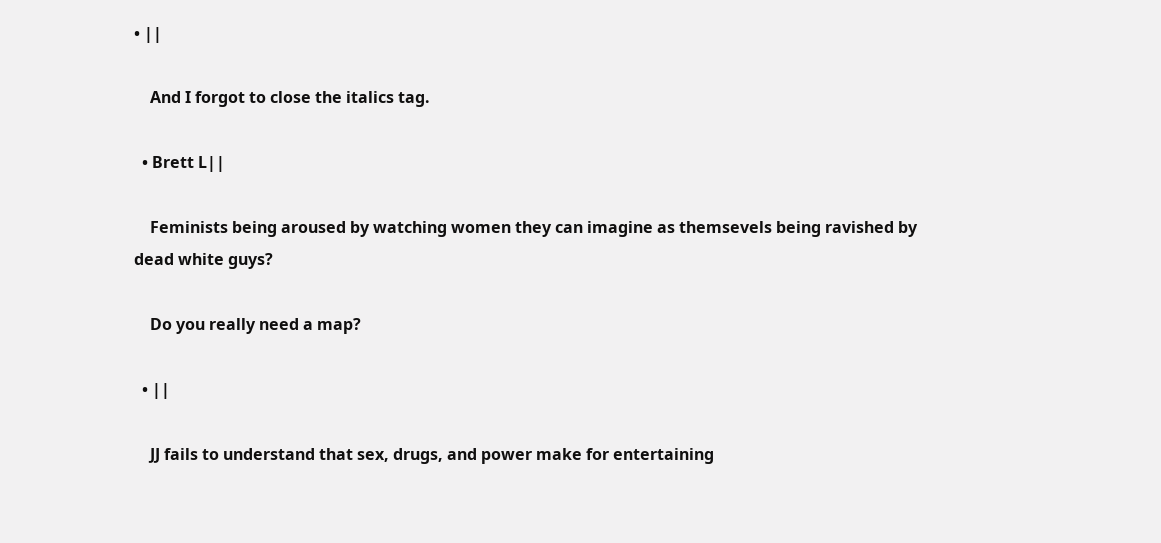• ||

    And I forgot to close the italics tag.

  • Brett L||

    Feminists being aroused by watching women they can imagine as themsevels being ravished by dead white guys?

    Do you really need a map?

  • ||

    JJ fails to understand that sex, drugs, and power make for entertaining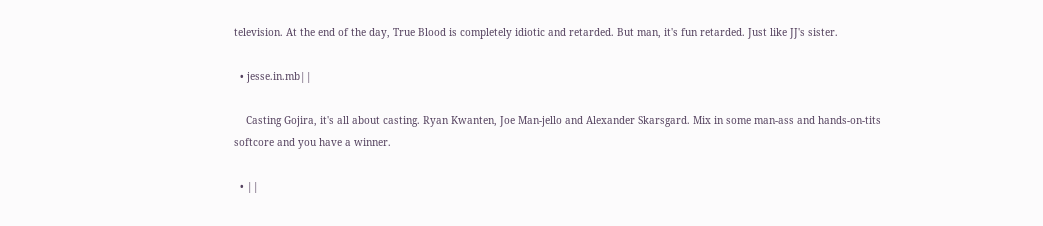television. At the end of the day, True Blood is completely idiotic and retarded. But man, it's fun retarded. Just like JJ's sister.

  • jesse.in.mb||

    Casting Gojira, it's all about casting. Ryan Kwanten, Joe Man-jello and Alexander Skarsgard. Mix in some man-ass and hands-on-tits softcore and you have a winner.

  • ||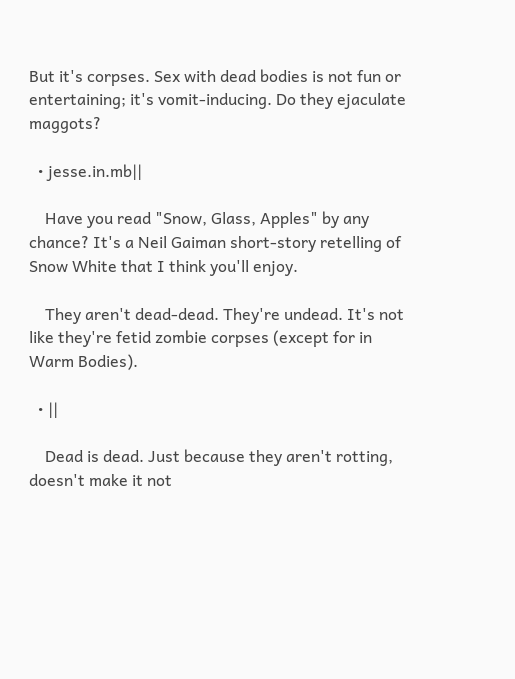But it's corpses. Sex with dead bodies is not fun or entertaining; it's vomit-inducing. Do they ejaculate maggots?

  • jesse.in.mb||

    Have you read "Snow, Glass, Apples" by any chance? It's a Neil Gaiman short-story retelling of Snow White that I think you'll enjoy.

    They aren't dead-dead. They're undead. It's not like they're fetid zombie corpses (except for in Warm Bodies).

  • ||

    Dead is dead. Just because they aren't rotting, doesn't make it not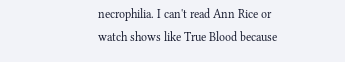necrophilia. I can't read Ann Rice or watch shows like True Blood because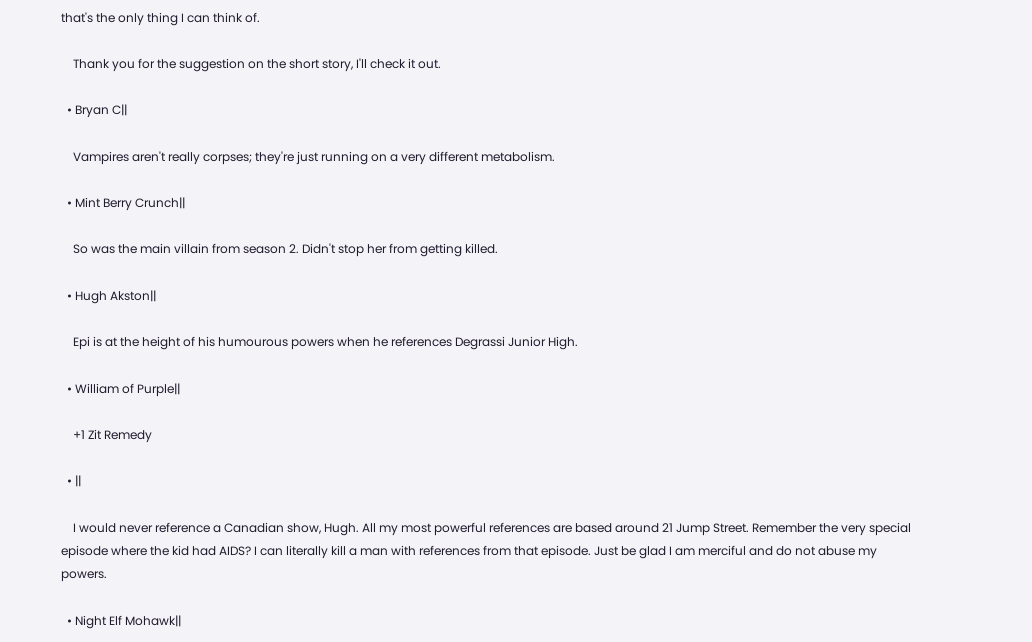that's the only thing I can think of.

    Thank you for the suggestion on the short story, I'll check it out.

  • Bryan C||

    Vampires aren't really corpses; they're just running on a very different metabolism.

  • Mint Berry Crunch||

    So was the main villain from season 2. Didn't stop her from getting killed.

  • Hugh Akston||

    Epi is at the height of his humourous powers when he references Degrassi Junior High.

  • William of Purple||

    +1 Zit Remedy

  • ||

    I would never reference a Canadian show, Hugh. All my most powerful references are based around 21 Jump Street. Remember the very special episode where the kid had AIDS? I can literally kill a man with references from that episode. Just be glad I am merciful and do not abuse my powers.

  • Night Elf Mohawk||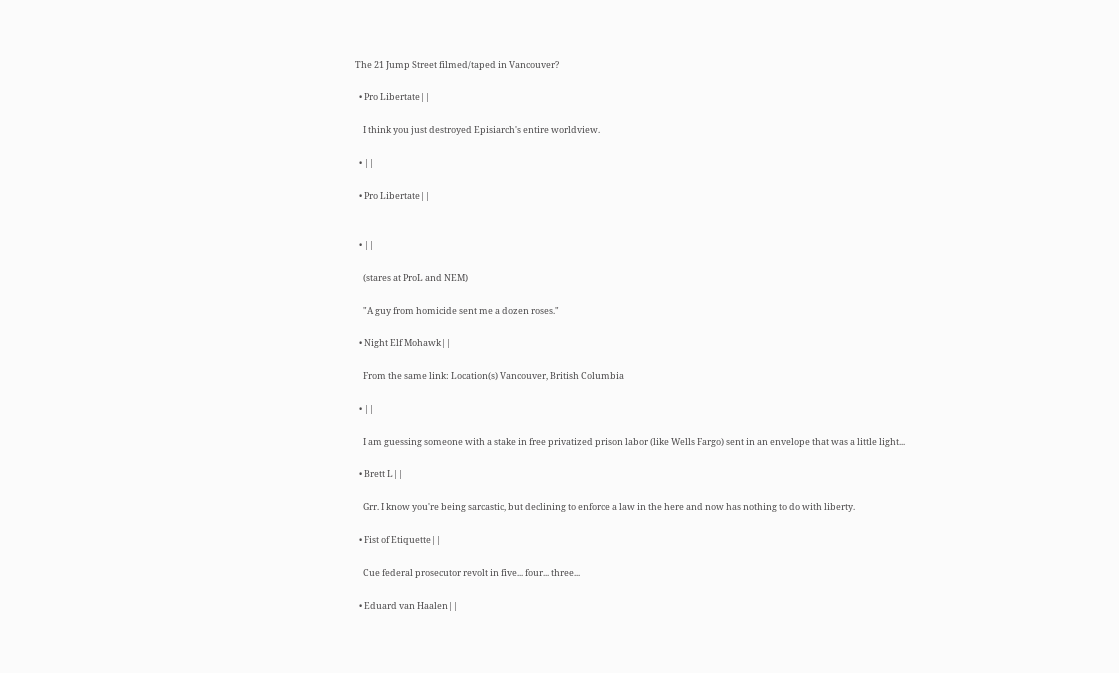The 21 Jump Street filmed/taped in Vancouver?

  • Pro Libertate||

    I think you just destroyed Episiarch's entire worldview.

  • ||

  • Pro Libertate||


  • ||

    (stares at ProL and NEM)

    "A guy from homicide sent me a dozen roses."

  • Night Elf Mohawk||

    From the same link: Location(s) Vancouver, British Columbia

  • ||

    I am guessing someone with a stake in free privatized prison labor (like Wells Fargo) sent in an envelope that was a little light...

  • Brett L||

    Grr. I know you're being sarcastic, but declining to enforce a law in the here and now has nothing to do with liberty.

  • Fist of Etiquette||

    Cue federal prosecutor revolt in five... four... three...

  • Eduard van Haalen||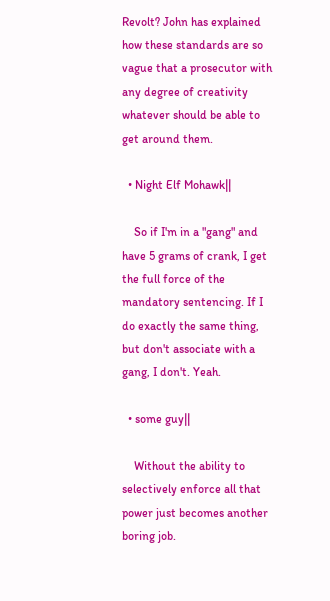Revolt? John has explained how these standards are so vague that a prosecutor with any degree of creativity whatever should be able to get around them.

  • Night Elf Mohawk||

    So if I'm in a "gang" and have 5 grams of crank, I get the full force of the mandatory sentencing. If I do exactly the same thing, but don't associate with a gang, I don't. Yeah.

  • some guy||

    Without the ability to selectively enforce all that power just becomes another boring job.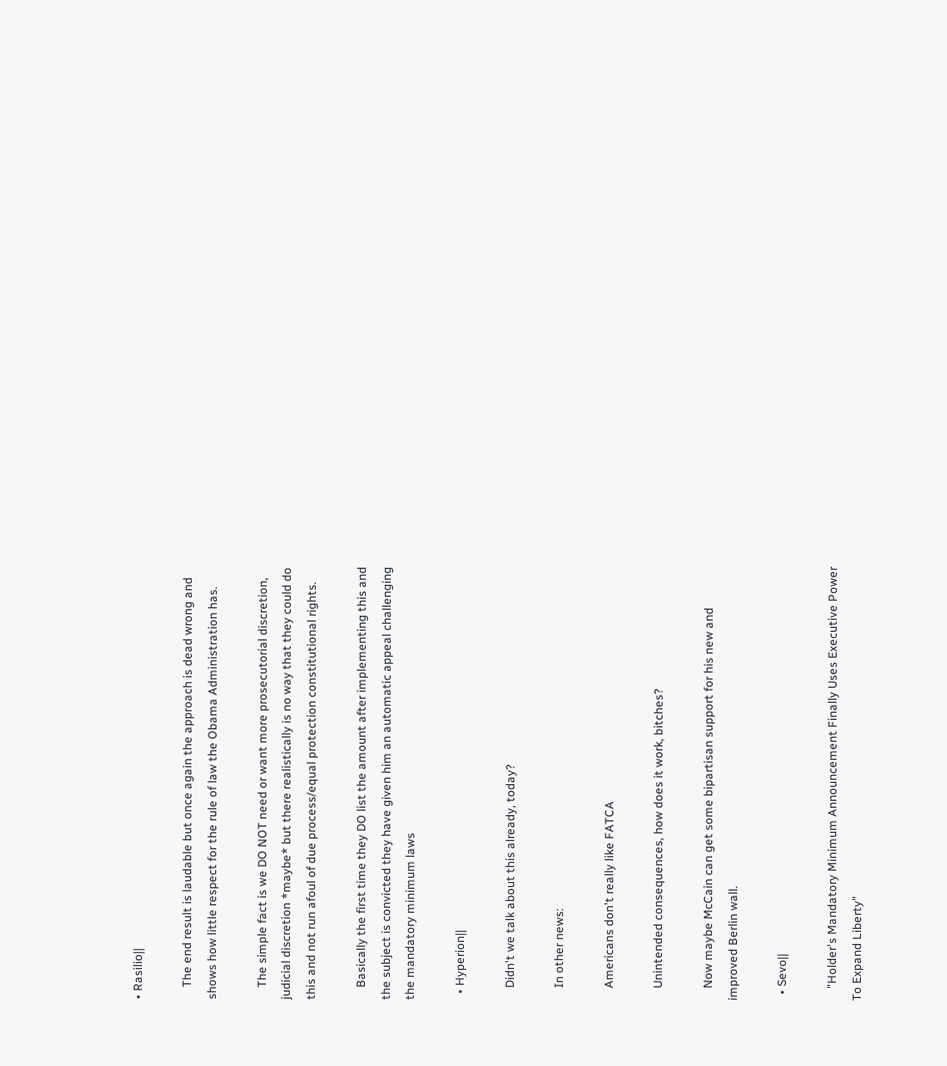• Rasilio||

    The end result is laudable but once again the approach is dead wrong and shows how little respect for the rule of law the Obama Administration has.

    The simple fact is we DO NOT need or want more prosecutorial discretion, judicial discretion *maybe* but there realistically is no way that they could do this and not run afoul of due process/equal protection constitutional rights.

    Basically the first time they DO list the amount after implementing this and the subject is convicted they have given him an automatic appeal challenging the mandatory minimum laws

  • Hyperion||

    Didn't we talk about this already, today?

    In other news:

    Americans don't really like FATCA

    Unintended consequences, how does it work, bitches?

    Now maybe McCain can get some bipartisan support for his new and improved Berlin wall.

  • Sevo||

    "Holder's Mandatory Minimum Announcement Finally Uses Executive Power To Expand Liberty"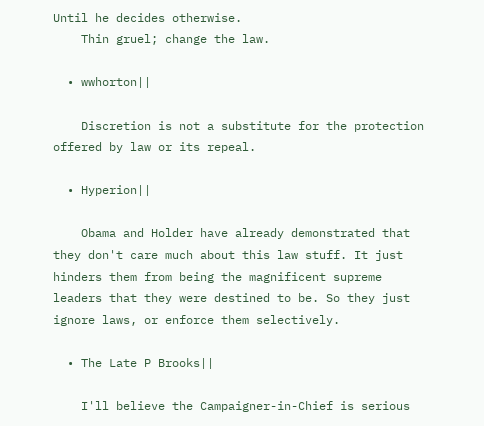Until he decides otherwise.
    Thin gruel; change the law.

  • wwhorton||

    Discretion is not a substitute for the protection offered by law or its repeal.

  • Hyperion||

    Obama and Holder have already demonstrated that they don't care much about this law stuff. It just hinders them from being the magnificent supreme leaders that they were destined to be. So they just ignore laws, or enforce them selectively.

  • The Late P Brooks||

    I'll believe the Campaigner-in-Chief is serious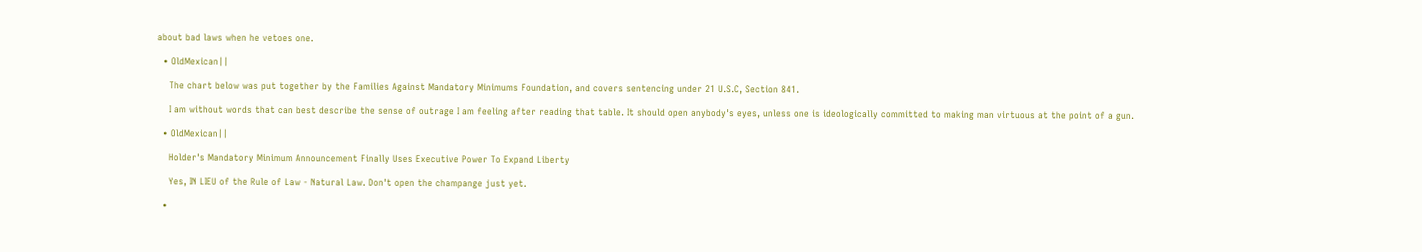about bad laws when he vetoes one.

  • OldMexican||

    The chart below was put together by the Families Against Mandatory Minimums Foundation, and covers sentencing under 21 U.S.C, Section 841.

    I am without words that can best describe the sense of outrage I am feeling after reading that table. It should open anybody's eyes, unless one is ideologically committed to making man virtuous at the point of a gun.

  • OldMexican||

    Holder's Mandatory Minimum Announcement Finally Uses Executive Power To Expand Liberty

    Yes, IN LIEU of the Rule of Law - Natural Law. Don't open the champange just yet.

  •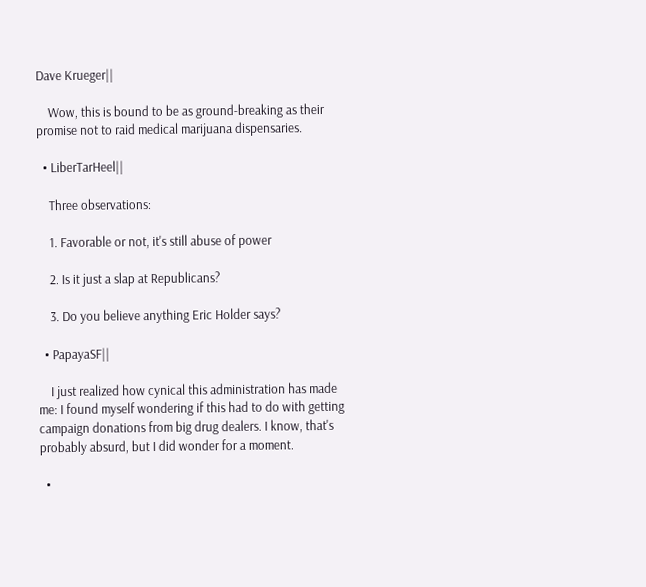Dave Krueger||

    Wow, this is bound to be as ground-breaking as their promise not to raid medical marijuana dispensaries.

  • LiberTarHeel||

    Three observations:

    1. Favorable or not, it's still abuse of power

    2. Is it just a slap at Republicans?

    3. Do you believe anything Eric Holder says?

  • PapayaSF||

    I just realized how cynical this administration has made me: I found myself wondering if this had to do with getting campaign donations from big drug dealers. I know, that's probably absurd, but I did wonder for a moment.

  •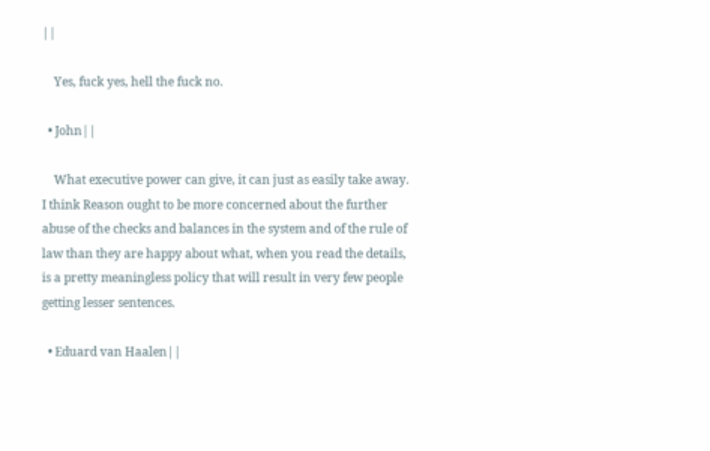||

    Yes, fuck yes, hell the fuck no.

  • John||

    What executive power can give, it can just as easily take away. I think Reason ought to be more concerned about the further abuse of the checks and balances in the system and of the rule of law than they are happy about what, when you read the details, is a pretty meaningless policy that will result in very few people getting lesser sentences.

  • Eduard van Haalen||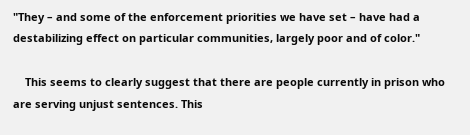"They – and some of the enforcement priorities we have set – have had a destabilizing effect on particular communities, largely poor and of color."

    This seems to clearly suggest that there are people currently in prison who are serving unjust sentences. This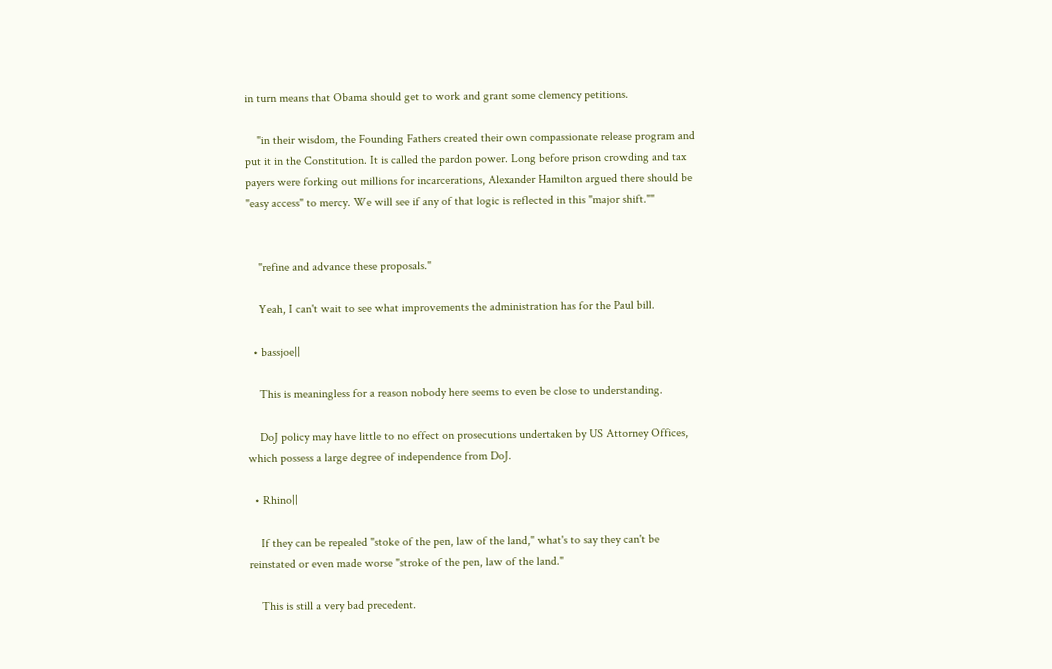in turn means that Obama should get to work and grant some clemency petitions.

    "in their wisdom, the Founding Fathers created their own compassionate release program and put it in the Constitution. It is called the pardon power. Long before prison crowding and tax payers were forking out millions for incarcerations, Alexander Hamilton argued there should be "easy access" to mercy. We will see if any of that logic is reflected in this "major shift.""


    "refine and advance these proposals."

    Yeah, I can't wait to see what improvements the administration has for the Paul bill.

  • bassjoe||

    This is meaningless for a reason nobody here seems to even be close to understanding.

    DoJ policy may have little to no effect on prosecutions undertaken by US Attorney Offices, which possess a large degree of independence from DoJ.

  • Rhino||

    If they can be repealed "stoke of the pen, law of the land," what's to say they can't be reinstated or even made worse "stroke of the pen, law of the land."

    This is still a very bad precedent.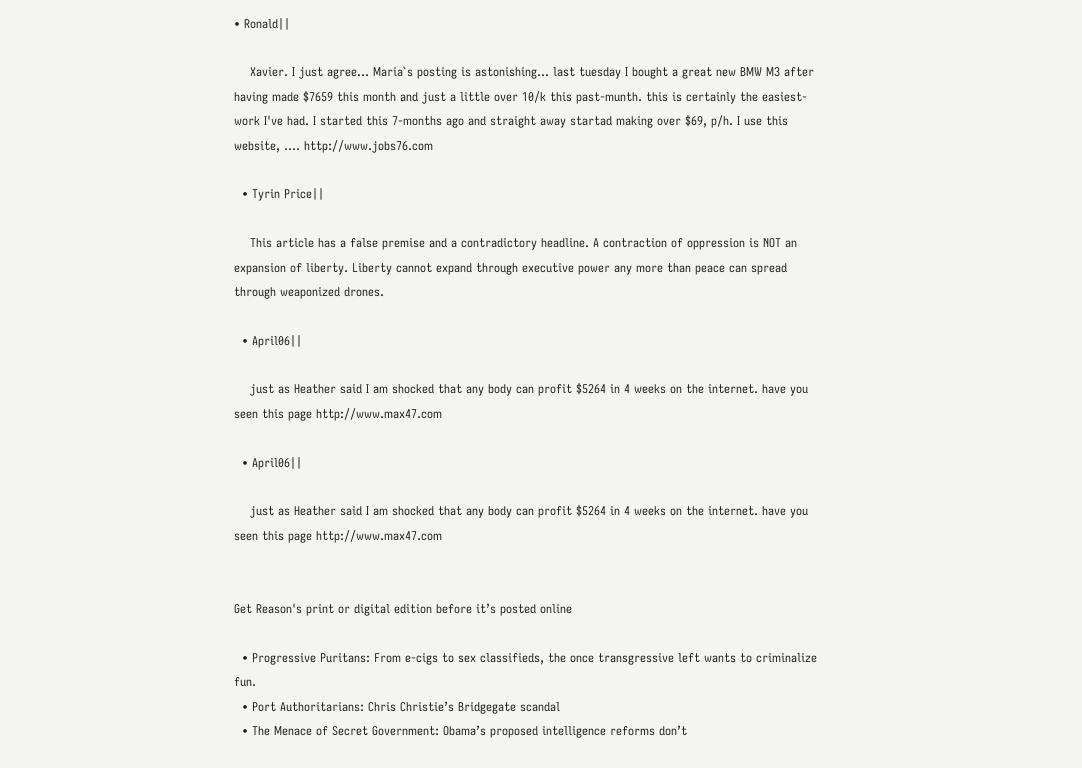• Ronald||

    Xavier. I just agree... Maria`s posting is astonishing... last tuesday I bought a great new BMW M3 after having made $7659 this month and just a little over 10/k this past-munth. this is certainly the easiest-work I've had. I started this 7-months ago and straight away startad making over $69, p/h. I use this website, .... http://www.jobs76.com

  • Tyrin Price||

    This article has a false premise and a contradictory headline. A contraction of oppression is NOT an expansion of liberty. Liberty cannot expand through executive power any more than peace can spread through weaponized drones.

  • April06||

    just as Heather said I am shocked that any body can profit $5264 in 4 weeks on the internet. have you seen this page http://www.max47.com

  • April06||

    just as Heather said I am shocked that any body can profit $5264 in 4 weeks on the internet. have you seen this page http://www.max47.com


Get Reason's print or digital edition before it’s posted online

  • Progressive Puritans: From e-cigs to sex classifieds, the once transgressive left wants to criminalize fun.
  • Port Authoritarians: Chris Christie’s Bridgegate scandal
  • The Menace of Secret Government: Obama’s proposed intelligence reforms don’t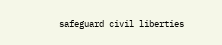safeguard civil liberties